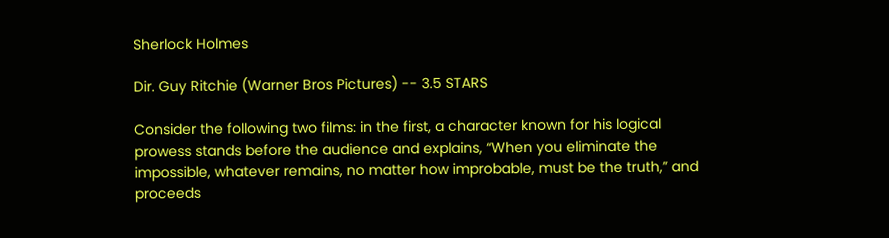Sherlock Holmes

Dir. Guy Ritchie (Warner Bros Pictures) -- 3.5 STARS

Consider the following two films: in the first, a character known for his logical prowess stands before the audience and explains, “When you eliminate the impossible, whatever remains, no matter how improbable, must be the truth,” and proceeds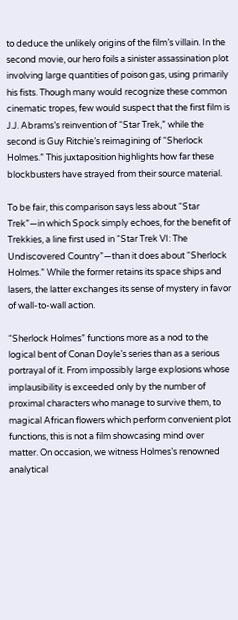to deduce the unlikely origins of the film’s villain. In the second movie, our hero foils a sinister assassination plot involving large quantities of poison gas, using primarily his fists. Though many would recognize these common cinematic tropes, few would suspect that the first film is J.J. Abrams’s reinvention of “Star Trek,” while the second is Guy Ritchie’s reimagining of “Sherlock Holmes.” This juxtaposition highlights how far these blockbusters have strayed from their source material.

To be fair, this comparison says less about “Star Trek”—in which Spock simply echoes, for the benefit of Trekkies, a line first used in “Star Trek VI: The Undiscovered Country”—than it does about “Sherlock Holmes.” While the former retains its space ships and lasers, the latter exchanges its sense of mystery in favor of wall-to-wall action.

“Sherlock Holmes” functions more as a nod to the logical bent of Conan Doyle’s series than as a serious portrayal of it. From impossibly large explosions whose implausibility is exceeded only by the number of proximal characters who manage to survive them, to magical African flowers which perform convenient plot functions, this is not a film showcasing mind over matter. On occasion, we witness Holmes’s renowned analytical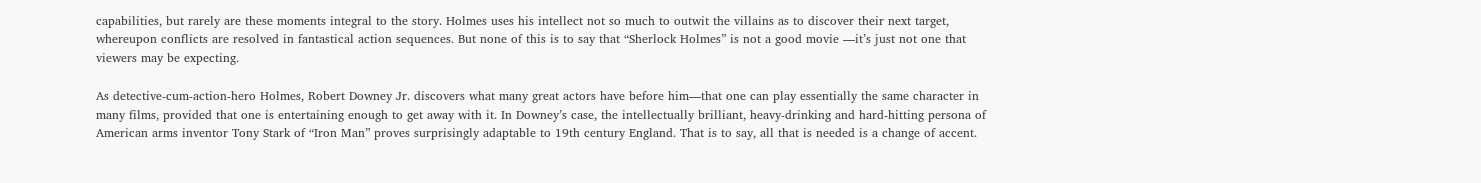capabilities, but rarely are these moments integral to the story. Holmes uses his intellect not so much to outwit the villains as to discover their next target, whereupon conflicts are resolved in fantastical action sequences. But none of this is to say that “Sherlock Holmes” is not a good movie —it’s just not one that viewers may be expecting.

As detective-cum-action-hero Holmes, Robert Downey Jr. discovers what many great actors have before him—that one can play essentially the same character in many films, provided that one is entertaining enough to get away with it. In Downey’s case, the intellectually brilliant, heavy-drinking and hard-hitting persona of American arms inventor Tony Stark of “Iron Man” proves surprisingly adaptable to 19th century England. That is to say, all that is needed is a change of accent.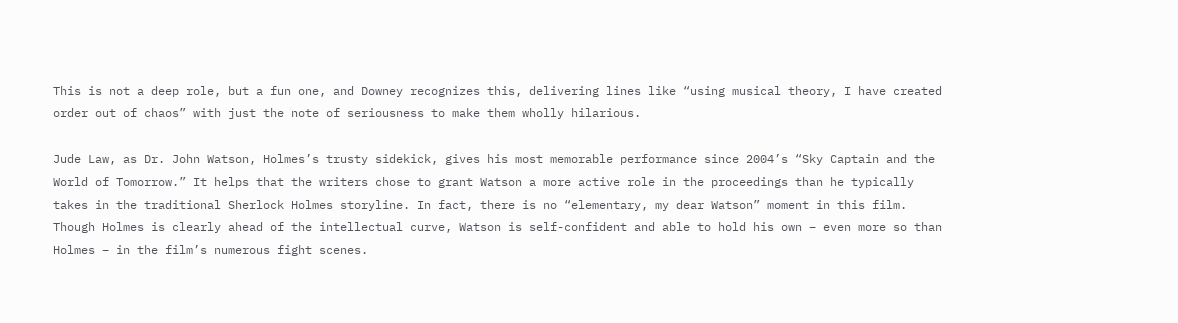This is not a deep role, but a fun one, and Downey recognizes this, delivering lines like “using musical theory, I have created order out of chaos” with just the note of seriousness to make them wholly hilarious.

Jude Law, as Dr. John Watson, Holmes’s trusty sidekick, gives his most memorable performance since 2004’s “Sky Captain and the World of Tomorrow.” It helps that the writers chose to grant Watson a more active role in the proceedings than he typically takes in the traditional Sherlock Holmes storyline. In fact, there is no “elementary, my dear Watson” moment in this film. Though Holmes is clearly ahead of the intellectual curve, Watson is self-confident and able to hold his own – even more so than Holmes – in the film’s numerous fight scenes.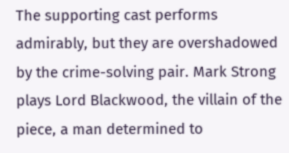The supporting cast performs admirably, but they are overshadowed by the crime-solving pair. Mark Strong plays Lord Blackwood, the villain of the piece, a man determined to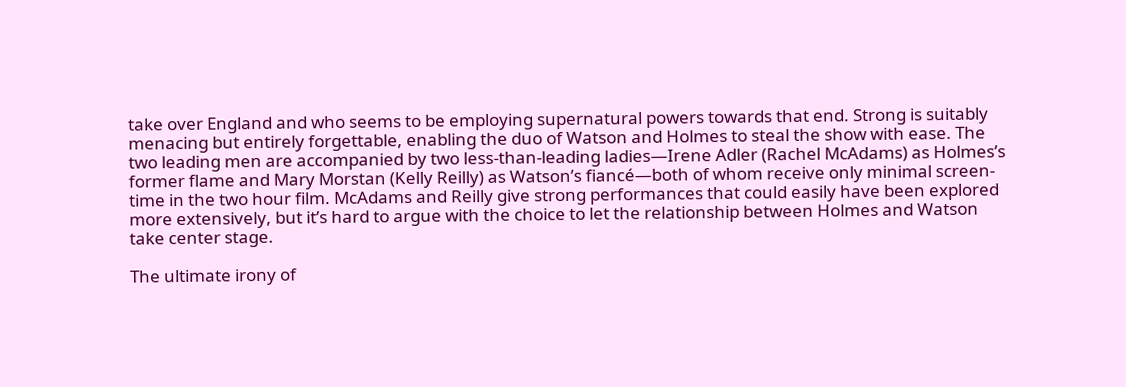take over England and who seems to be employing supernatural powers towards that end. Strong is suitably menacing but entirely forgettable, enabling the duo of Watson and Holmes to steal the show with ease. The two leading men are accompanied by two less-than-leading ladies—Irene Adler (Rachel McAdams) as Holmes’s former flame and Mary Morstan (Kelly Reilly) as Watson’s fiancé—both of whom receive only minimal screen-time in the two hour film. McAdams and Reilly give strong performances that could easily have been explored more extensively, but it’s hard to argue with the choice to let the relationship between Holmes and Watson take center stage.

The ultimate irony of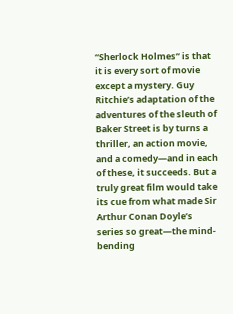“Sherlock Holmes” is that it is every sort of movie except a mystery. Guy Ritchie’s adaptation of the adventures of the sleuth of Baker Street is by turns a thriller, an action movie, and a comedy—and in each of these, it succeeds. But a truly great film would take its cue from what made Sir Arthur Conan Doyle’s series so great—the mind-bending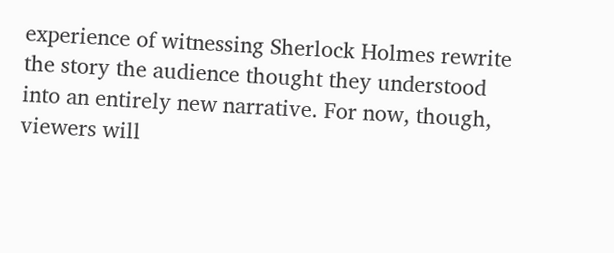experience of witnessing Sherlock Holmes rewrite the story the audience thought they understood into an entirely new narrative. For now, though, viewers will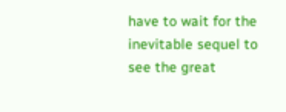have to wait for the inevitable sequel to see the great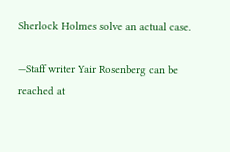Sherlock Holmes solve an actual case.

—Staff writer Yair Rosenberg can be reached at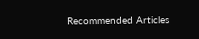Recommended Articles